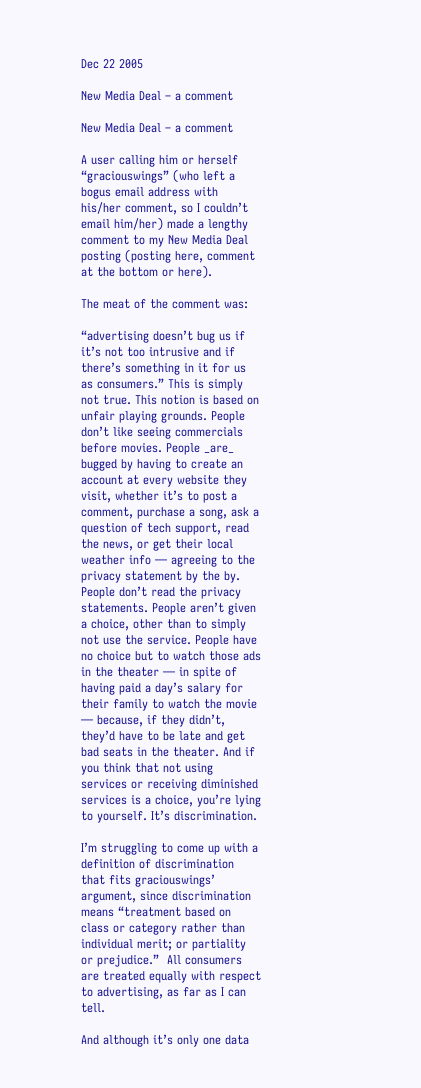Dec 22 2005

New Media Deal – a comment

New Media Deal – a comment

A user calling him or herself “graciouswings” (who left a bogus email address with his/her comment, so I couldn’t email him/her) made a lengthy comment to my New Media Deal posting (posting here, comment at the bottom or here).

The meat of the comment was:

“advertising doesn’t bug us if it’s not too intrusive and if there’s something in it for us as consumers.” This is simply not true. This notion is based on unfair playing grounds. People don’t like seeing commercials before movies. People _are_ bugged by having to create an account at every website they visit, whether it’s to post a comment, purchase a song, ask a question of tech support, read the news, or get their local weather info — agreeing to the privacy statement by the by. People don’t read the privacy statements. People aren’t given a choice, other than to simply not use the service. People have no choice but to watch those ads in the theater — in spite of having paid a day’s salary for their family to watch the movie — because, if they didn’t, they’d have to be late and get bad seats in the theater. And if you think that not using services or receiving diminished services is a choice, you’re lying to yourself. It’s discrimination.

I’m struggling to come up with a definition of discrimination that fits graciouswings’ argument, since discrimination means “treatment based on class or category rather than individual merit; or partiality or prejudice.”  All consumers are treated equally with respect to advertising, as far as I can tell.

And although it’s only one data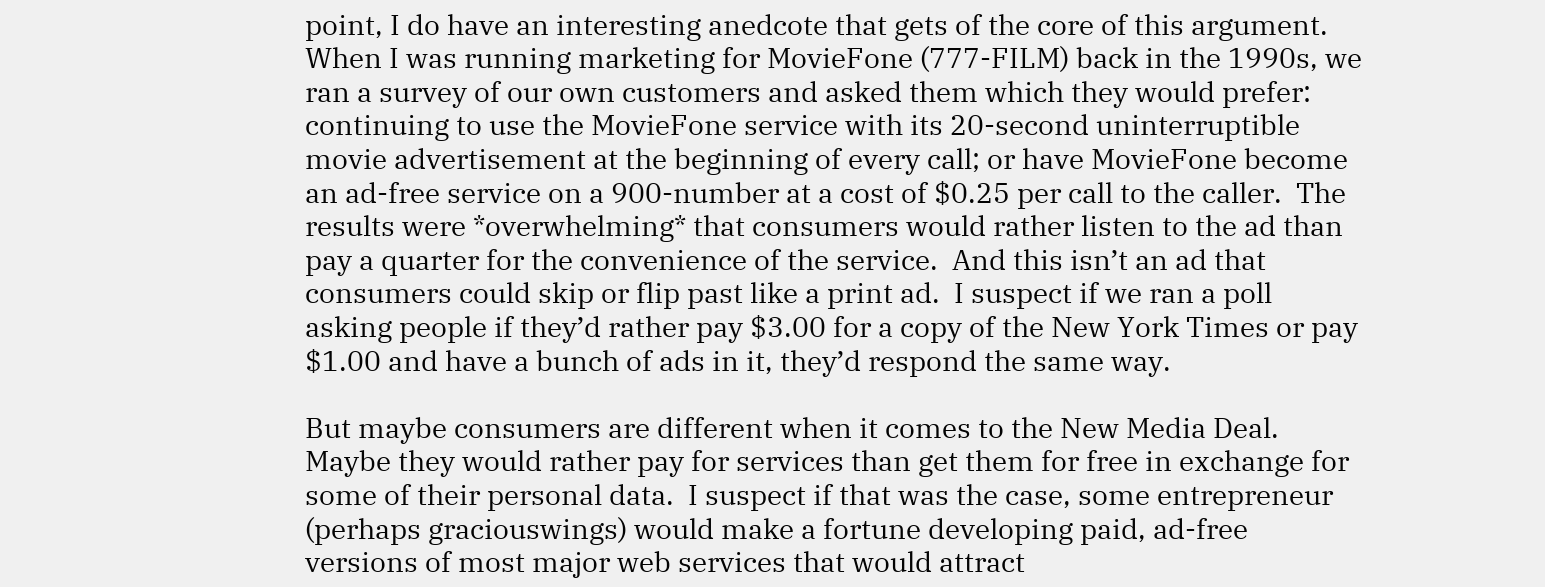point, I do have an interesting anedcote that gets of the core of this argument.  When I was running marketing for MovieFone (777-FILM) back in the 1990s, we ran a survey of our own customers and asked them which they would prefer:  continuing to use the MovieFone service with its 20-second uninterruptible movie advertisement at the beginning of every call; or have MovieFone become an ad-free service on a 900-number at a cost of $0.25 per call to the caller.  The results were *overwhelming* that consumers would rather listen to the ad than pay a quarter for the convenience of the service.  And this isn’t an ad that consumers could skip or flip past like a print ad.  I suspect if we ran a poll asking people if they’d rather pay $3.00 for a copy of the New York Times or pay $1.00 and have a bunch of ads in it, they’d respond the same way.

But maybe consumers are different when it comes to the New Media Deal.  Maybe they would rather pay for services than get them for free in exchange for some of their personal data.  I suspect if that was the case, some entrepreneur (perhaps graciouswings) would make a fortune developing paid, ad-free versions of most major web services that would attract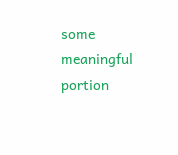some meaningful portion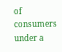of consumers under a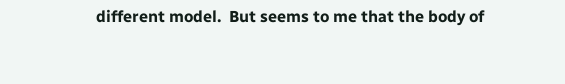different model.  But seems to me that the body of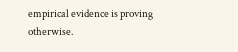empirical evidence is proving otherwise.